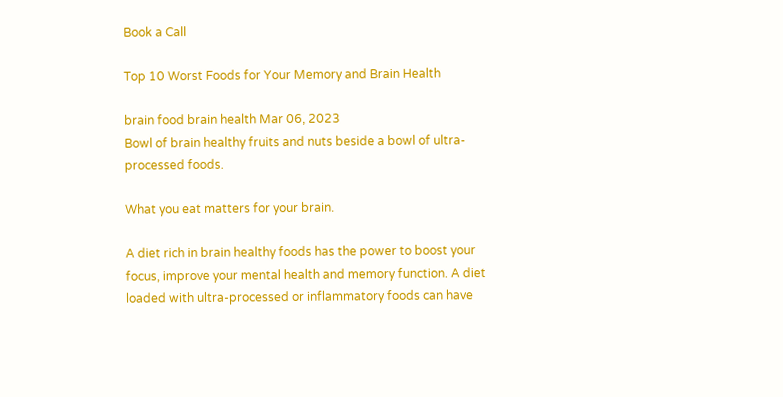Book a Call

Top 10 Worst Foods for Your Memory and Brain Health

brain food brain health Mar 06, 2023
Bowl of brain healthy fruits and nuts beside a bowl of ultra-processed foods.

What you eat matters for your brain.

A diet rich in brain healthy foods has the power to boost your focus, improve your mental health and memory function. A diet loaded with ultra-processed or inflammatory foods can have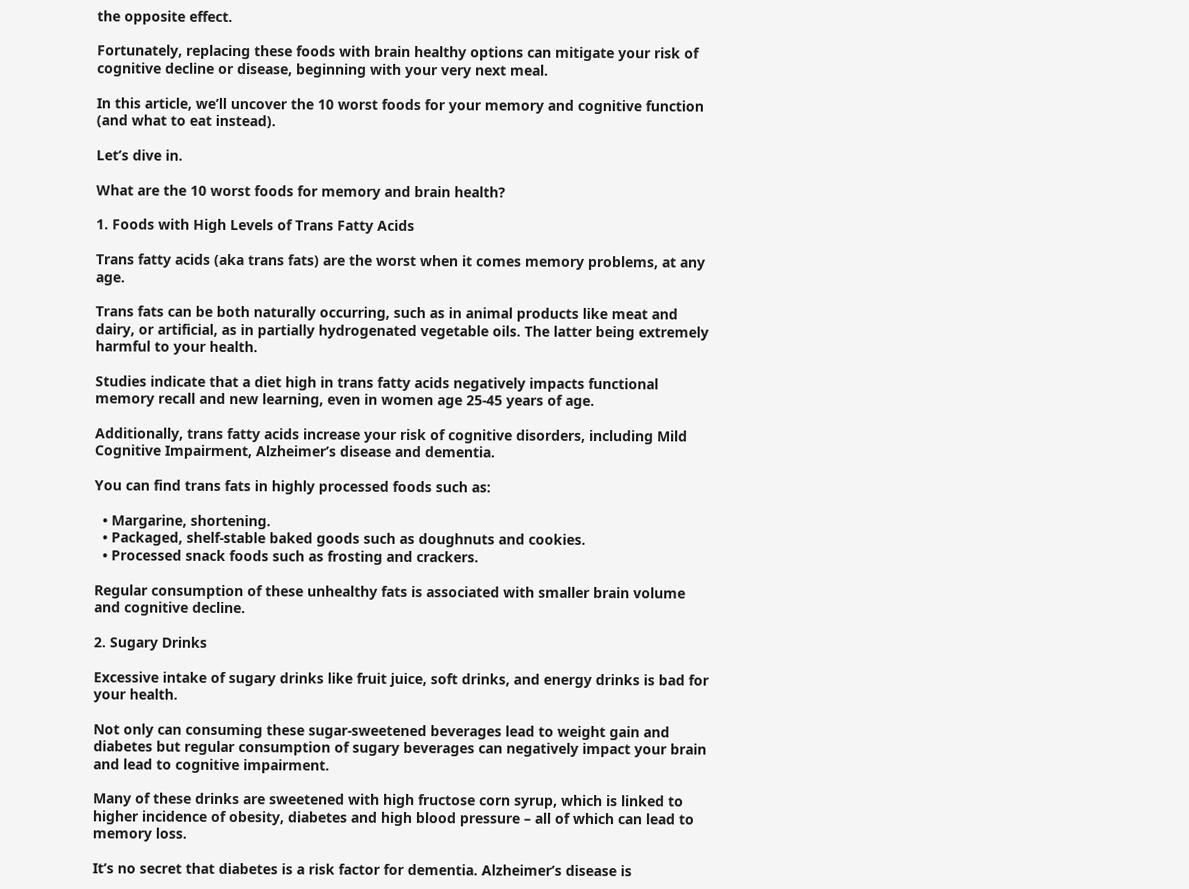the opposite effect.

Fortunately, replacing these foods with brain healthy options can mitigate your risk of cognitive decline or disease, beginning with your very next meal.

In this article, we’ll uncover the 10 worst foods for your memory and cognitive function (and what to eat instead).

Let’s dive in.

What are the 10 worst foods for memory and brain health?

1. Foods with High Levels of Trans Fatty Acids

Trans fatty acids (aka trans fats) are the worst when it comes memory problems, at any age.

Trans fats can be both naturally occurring, such as in animal products like meat and dairy, or artificial, as in partially hydrogenated vegetable oils. The latter being extremely harmful to your health.

Studies indicate that a diet high in trans fatty acids negatively impacts functional memory recall and new learning, even in women age 25-45 years of age.

Additionally, trans fatty acids increase your risk of cognitive disorders, including Mild Cognitive Impairment, Alzheimer’s disease and dementia.

You can find trans fats in highly processed foods such as:

  • Margarine, shortening.
  • Packaged, shelf-stable baked goods such as doughnuts and cookies.
  • Processed snack foods such as frosting and crackers.

Regular consumption of these unhealthy fats is associated with smaller brain volume and cognitive decline.

2. Sugary Drinks

Excessive intake of sugary drinks like fruit juice, soft drinks, and energy drinks is bad for your health.

Not only can consuming these sugar-sweetened beverages lead to weight gain and diabetes but regular consumption of sugary beverages can negatively impact your brain and lead to cognitive impairment.

Many of these drinks are sweetened with high fructose corn syrup, which is linked to higher incidence of obesity, diabetes and high blood pressure – all of which can lead to memory loss.

It’s no secret that diabetes is a risk factor for dementia. Alzheimer’s disease is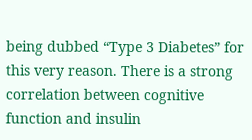being dubbed “Type 3 Diabetes” for this very reason. There is a strong correlation between cognitive function and insulin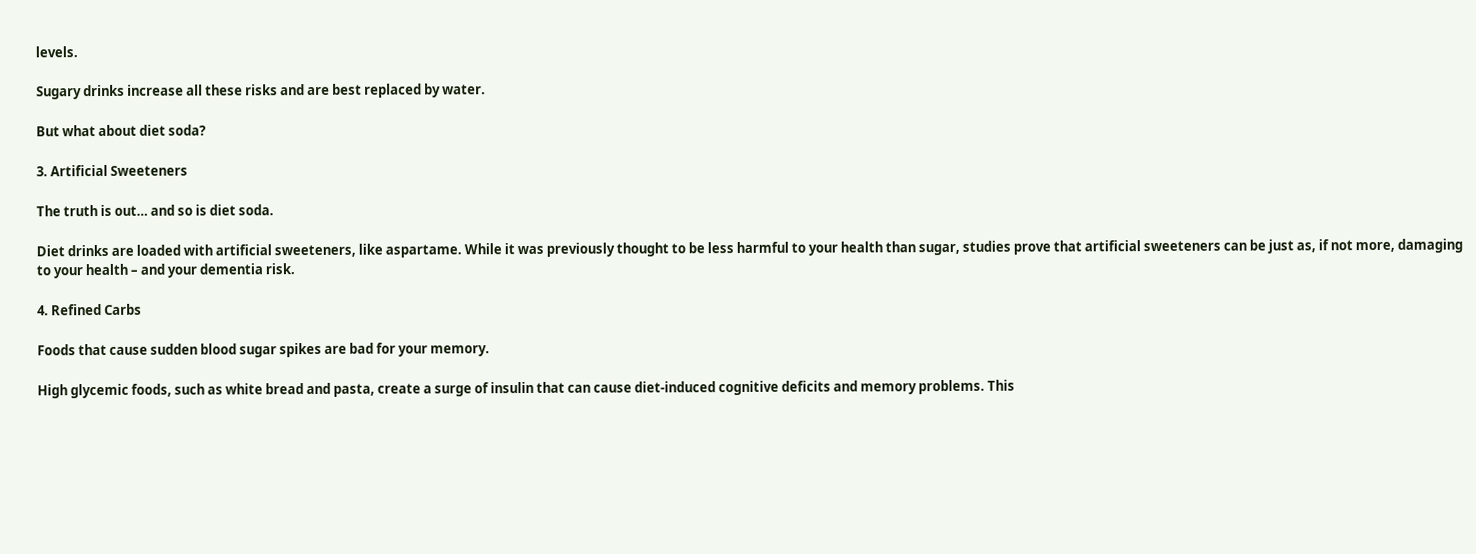levels.

Sugary drinks increase all these risks and are best replaced by water.

But what about diet soda?

3. Artificial Sweeteners

The truth is out… and so is diet soda.

Diet drinks are loaded with artificial sweeteners, like aspartame. While it was previously thought to be less harmful to your health than sugar, studies prove that artificial sweeteners can be just as, if not more, damaging to your health – and your dementia risk.

4. Refined Carbs

Foods that cause sudden blood sugar spikes are bad for your memory.

High glycemic foods, such as white bread and pasta, create a surge of insulin that can cause diet-induced cognitive deficits and memory problems. This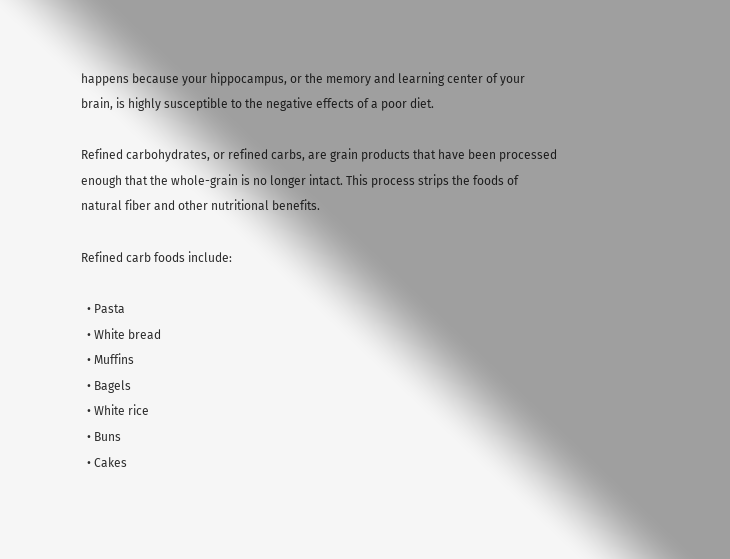happens because your hippocampus, or the memory and learning center of your brain, is highly susceptible to the negative effects of a poor diet.

Refined carbohydrates, or refined carbs, are grain products that have been processed enough that the whole-grain is no longer intact. This process strips the foods of natural fiber and other nutritional benefits.

Refined carb foods include:

  • Pasta
  • White bread
  • Muffins
  • Bagels
  • White rice
  • Buns
  • Cakes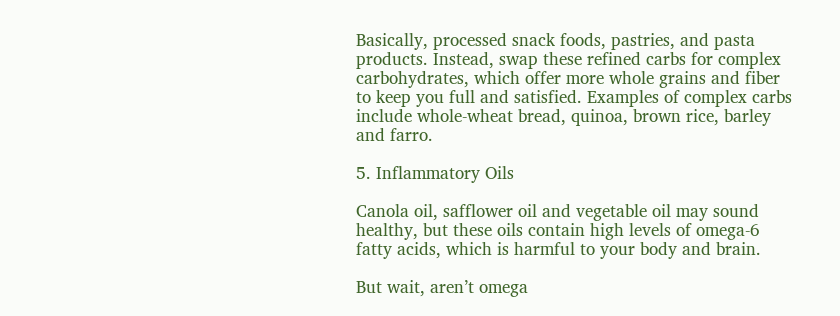Basically, processed snack foods, pastries, and pasta products. Instead, swap these refined carbs for complex carbohydrates, which offer more whole grains and fiber to keep you full and satisfied. Examples of complex carbs include whole-wheat bread, quinoa, brown rice, barley and farro.

5. Inflammatory Oils

Canola oil, safflower oil and vegetable oil may sound healthy, but these oils contain high levels of omega-6 fatty acids, which is harmful to your body and brain.

But wait, aren’t omega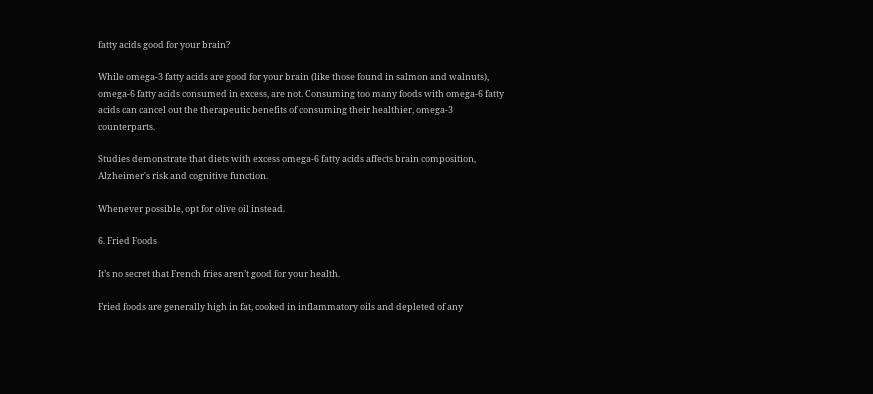fatty acids good for your brain?

While omega-3 fatty acids are good for your brain (like those found in salmon and walnuts), omega-6 fatty acids consumed in excess, are not. Consuming too many foods with omega-6 fatty acids can cancel out the therapeutic benefits of consuming their healthier, omega-3 counterparts.

Studies demonstrate that diets with excess omega-6 fatty acids affects brain composition, Alzheimer's risk and cognitive function.

Whenever possible, opt for olive oil instead.

6. Fried Foods

It’s no secret that French fries aren’t good for your health.

Fried foods are generally high in fat, cooked in inflammatory oils and depleted of any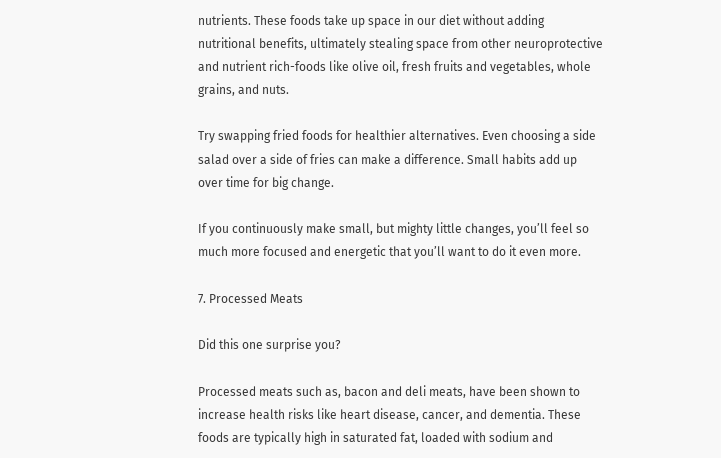nutrients. These foods take up space in our diet without adding nutritional benefits, ultimately stealing space from other neuroprotective and nutrient rich-foods like olive oil, fresh fruits and vegetables, whole grains, and nuts.

Try swapping fried foods for healthier alternatives. Even choosing a side salad over a side of fries can make a difference. Small habits add up over time for big change.

If you continuously make small, but mighty little changes, you’ll feel so much more focused and energetic that you’ll want to do it even more.

7. Processed Meats

Did this one surprise you?

Processed meats such as, bacon and deli meats, have been shown to increase health risks like heart disease, cancer, and dementia. These foods are typically high in saturated fat, loaded with sodium and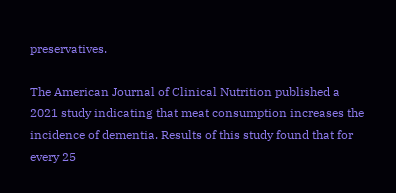preservatives.

The American Journal of Clinical Nutrition published a 2021 study indicating that meat consumption increases the incidence of dementia. Results of this study found that for every 25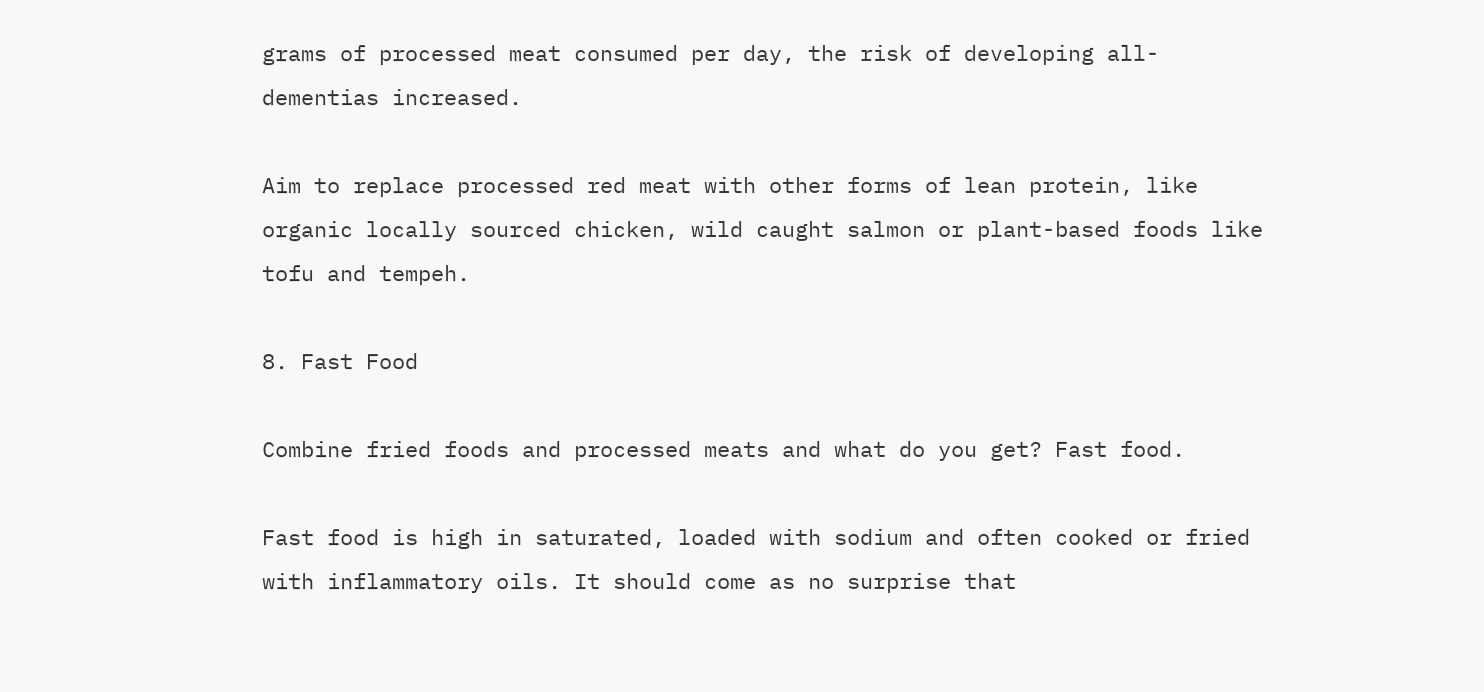grams of processed meat consumed per day, the risk of developing all-dementias increased.

Aim to replace processed red meat with other forms of lean protein, like organic locally sourced chicken, wild caught salmon or plant-based foods like tofu and tempeh.

8. Fast Food

Combine fried foods and processed meats and what do you get? Fast food.

Fast food is high in saturated, loaded with sodium and often cooked or fried with inflammatory oils. It should come as no surprise that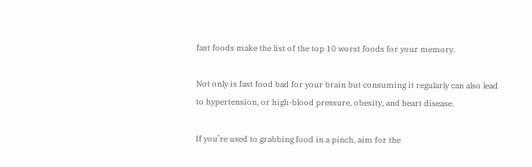fast foods make the list of the top 10 worst foods for your memory.

Not only is fast food bad for your brain but consuming it regularly can also lead to hypertension, or high-blood pressure, obesity, and heart disease.

If you’re used to grabbing food in a pinch, aim for the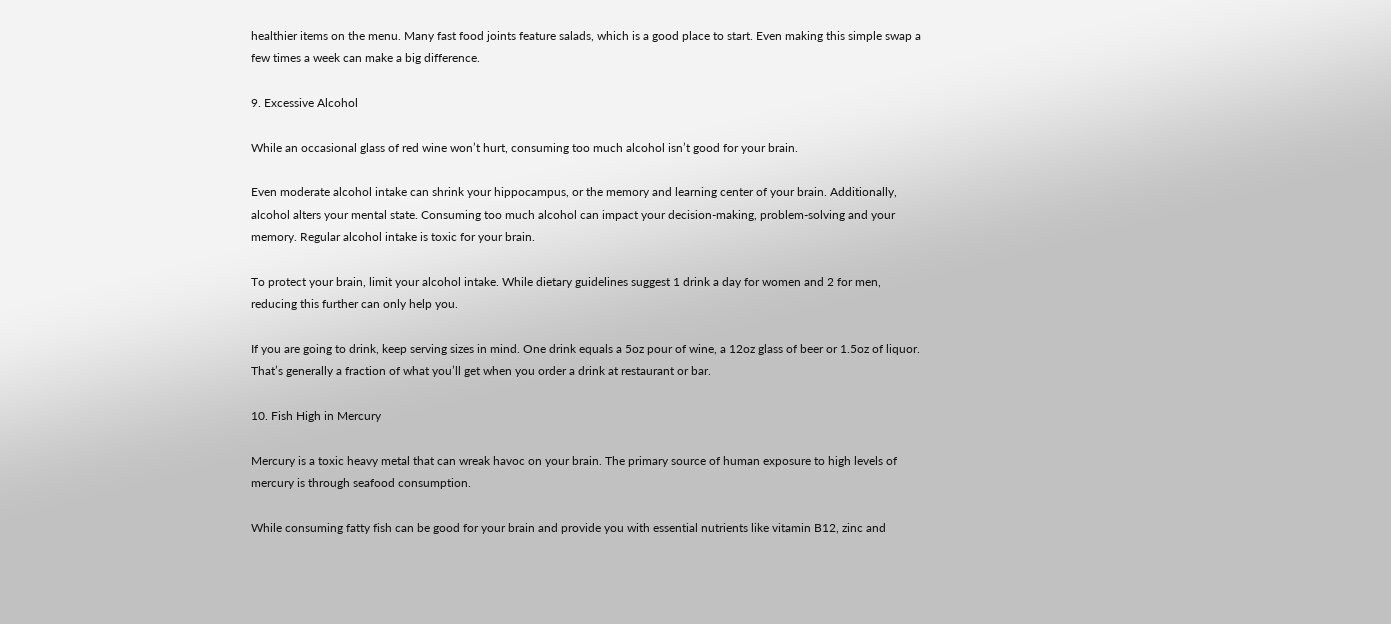healthier items on the menu. Many fast food joints feature salads, which is a good place to start. Even making this simple swap a few times a week can make a big difference.

9. Excessive Alcohol

While an occasional glass of red wine won’t hurt, consuming too much alcohol isn’t good for your brain.

Even moderate alcohol intake can shrink your hippocampus, or the memory and learning center of your brain. Additionally, alcohol alters your mental state. Consuming too much alcohol can impact your decision-making, problem-solving and your memory. Regular alcohol intake is toxic for your brain.

To protect your brain, limit your alcohol intake. While dietary guidelines suggest 1 drink a day for women and 2 for men, reducing this further can only help you.

If you are going to drink, keep serving sizes in mind. One drink equals a 5oz pour of wine, a 12oz glass of beer or 1.5oz of liquor. That’s generally a fraction of what you’ll get when you order a drink at restaurant or bar.

10. Fish High in Mercury

Mercury is a toxic heavy metal that can wreak havoc on your brain. The primary source of human exposure to high levels of mercury is through seafood consumption.

While consuming fatty fish can be good for your brain and provide you with essential nutrients like vitamin B12, zinc and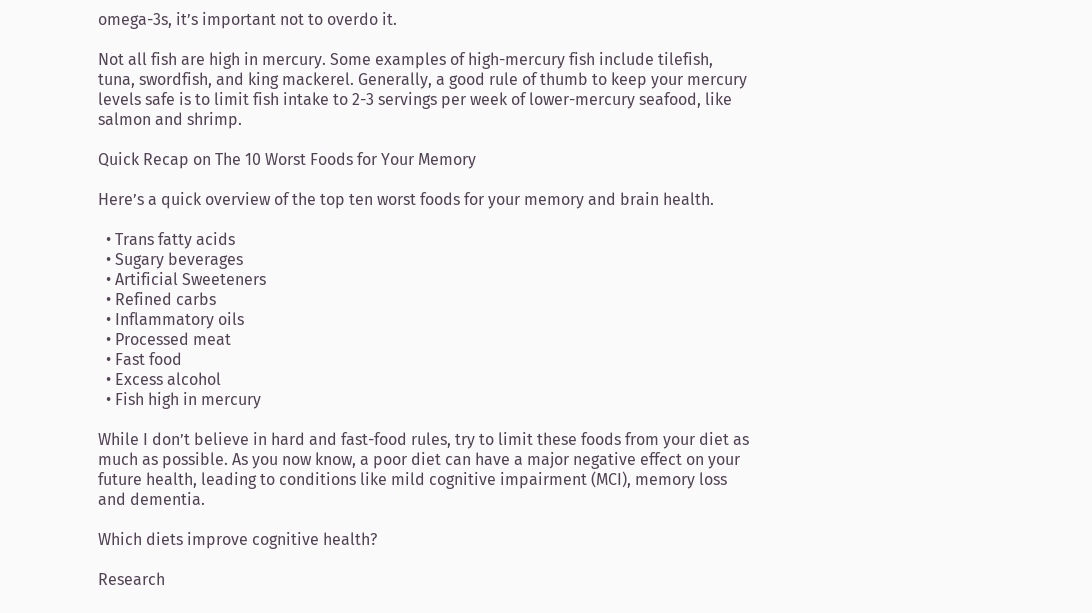omega-3s, it’s important not to overdo it.

Not all fish are high in mercury. Some examples of high-mercury fish include tilefish, tuna, swordfish, and king mackerel. Generally, a good rule of thumb to keep your mercury levels safe is to limit fish intake to 2-3 servings per week of lower-mercury seafood, like salmon and shrimp.

Quick Recap on The 10 Worst Foods for Your Memory

Here’s a quick overview of the top ten worst foods for your memory and brain health.

  • Trans fatty acids
  • Sugary beverages
  • Artificial Sweeteners
  • Refined carbs
  • Inflammatory oils
  • Processed meat
  • Fast food
  • Excess alcohol
  • Fish high in mercury

While I don’t believe in hard and fast-food rules, try to limit these foods from your diet as much as possible. As you now know, a poor diet can have a major negative effect on your future health, leading to conditions like mild cognitive impairment (MCI), memory loss and dementia.

Which diets improve cognitive health?

Research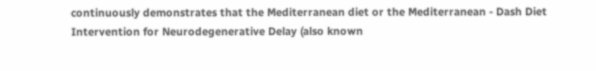continuously demonstrates that the Mediterranean diet or the Mediterranean - Dash Diet Intervention for Neurodegenerative Delay (also known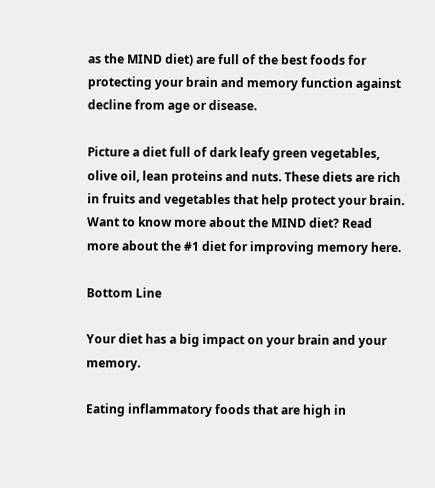as the MIND diet) are full of the best foods for protecting your brain and memory function against decline from age or disease.

Picture a diet full of dark leafy green vegetables, olive oil, lean proteins and nuts. These diets are rich in fruits and vegetables that help protect your brain. Want to know more about the MIND diet? Read more about the #1 diet for improving memory here.

Bottom Line

Your diet has a big impact on your brain and your memory.

Eating inflammatory foods that are high in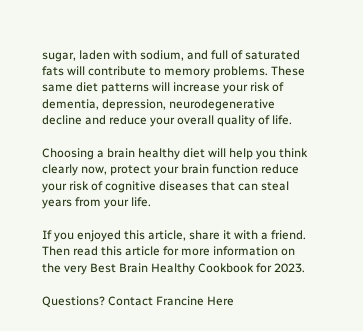sugar, laden with sodium, and full of saturated fats will contribute to memory problems. These same diet patterns will increase your risk of dementia, depression, neurodegenerative decline and reduce your overall quality of life.

Choosing a brain healthy diet will help you think clearly now, protect your brain function reduce your risk of cognitive diseases that can steal years from your life.

If you enjoyed this article, share it with a friend. Then read this article for more information on the very Best Brain Healthy Cookbook for 2023.

Questions? Contact Francine Here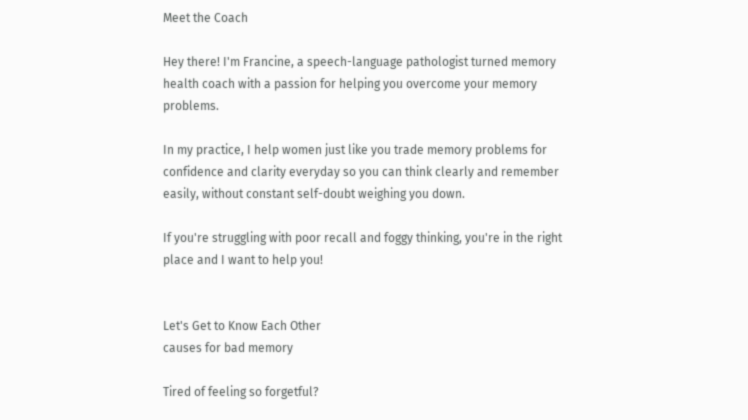Meet the Coach

Hey there! I'm Francine, a speech-language pathologist turned memory health coach with a passion for helping you overcome your memory problems.

In my practice, I help women just like you trade memory problems for confidence and clarity everyday so you can think clearly and remember easily, without constant self-doubt weighing you down.

If you're struggling with poor recall and foggy thinking, you're in the right place and I want to help you!


Let's Get to Know Each Other
causes for bad memory

Tired of feeling so forgetful?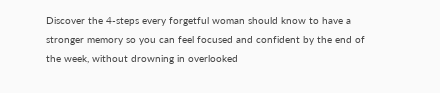Discover the 4-steps every forgetful woman should know to have a stronger memory so you can feel focused and confident by the end of the week, without drowning in overlooked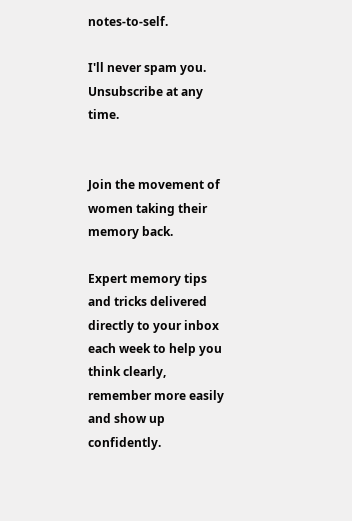notes-to-self.

I'll never spam you. Unsubscribe at any time.


Join the movement of women taking their memory back.

Expert memory tips and tricks delivered directly to your inbox each week to help you think clearly, remember more easily and show up confidently.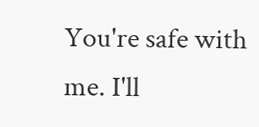You're safe with me. I'll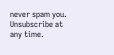never spam you. Unsubscribe at any time.